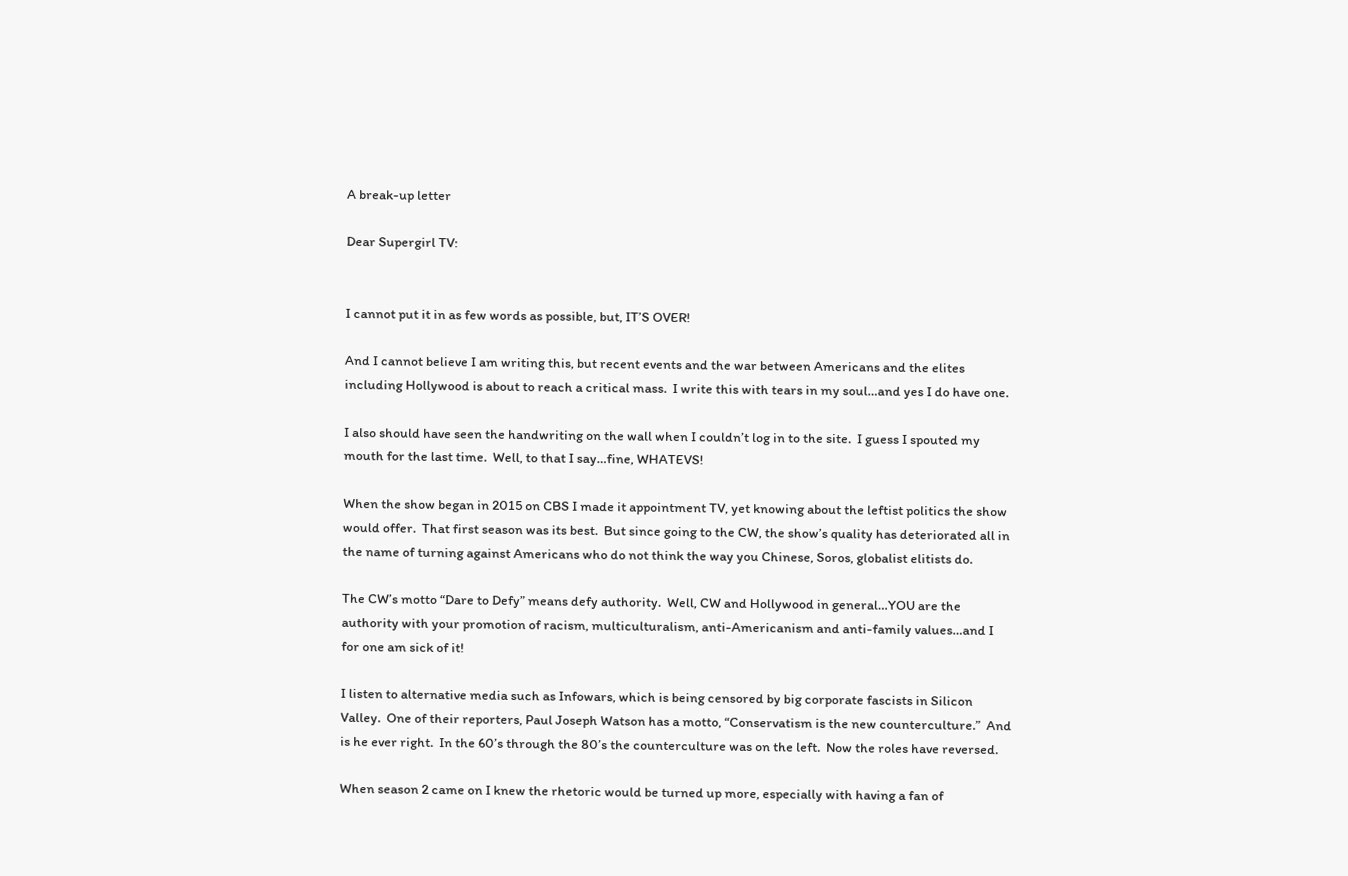A break-up letter

Dear Supergirl TV:


I cannot put it in as few words as possible, but, IT’S OVER!

And I cannot believe I am writing this, but recent events and the war between Americans and the elites including Hollywood is about to reach a critical mass.  I write this with tears in my soul…and yes I do have one.

I also should have seen the handwriting on the wall when I couldn’t log in to the site.  I guess I spouted my mouth for the last time.  Well, to that I say…fine, WHATEVS!

When the show began in 2015 on CBS I made it appointment TV, yet knowing about the leftist politics the show would offer.  That first season was its best.  But since going to the CW, the show’s quality has deteriorated all in the name of turning against Americans who do not think the way you Chinese, Soros, globalist elitists do.

The CW’s motto “Dare to Defy” means defy authority.  Well, CW and Hollywood in general…YOU are the authority with your promotion of racism, multiculturalism, anti-Americanism and anti-family values…and I for one am sick of it!

I listen to alternative media such as Infowars, which is being censored by big corporate fascists in Silicon Valley.  One of their reporters, Paul Joseph Watson has a motto, “Conservatism is the new counterculture.”  And is he ever right.  In the 60’s through the 80’s the counterculture was on the left.  Now the roles have reversed.

When season 2 came on I knew the rhetoric would be turned up more, especially with having a fan of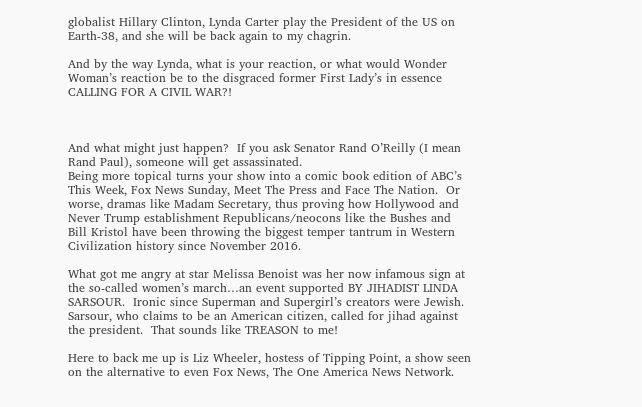globalist Hillary Clinton, Lynda Carter play the President of the US on Earth-38, and she will be back again to my chagrin.

And by the way Lynda, what is your reaction, or what would Wonder Woman’s reaction be to the disgraced former First Lady’s in essence CALLING FOR A CIVIL WAR?!



And what might just happen?  If you ask Senator Rand O’Reilly (I mean Rand Paul), someone will get assassinated.
Being more topical turns your show into a comic book edition of ABC’s This Week, Fox News Sunday, Meet The Press and Face The Nation.  Or worse, dramas like Madam Secretary, thus proving how Hollywood and Never Trump establishment Republicans/neocons like the Bushes and Bill Kristol have been throwing the biggest temper tantrum in Western Civilization history since November 2016.

What got me angry at star Melissa Benoist was her now infamous sign at the so-called women’s march…an event supported BY JIHADIST LINDA SARSOUR.  Ironic since Superman and Supergirl’s creators were Jewish.  Sarsour, who claims to be an American citizen, called for jihad against the president.  That sounds like TREASON to me!

Here to back me up is Liz Wheeler, hostess of Tipping Point, a show seen on the alternative to even Fox News, The One America News Network.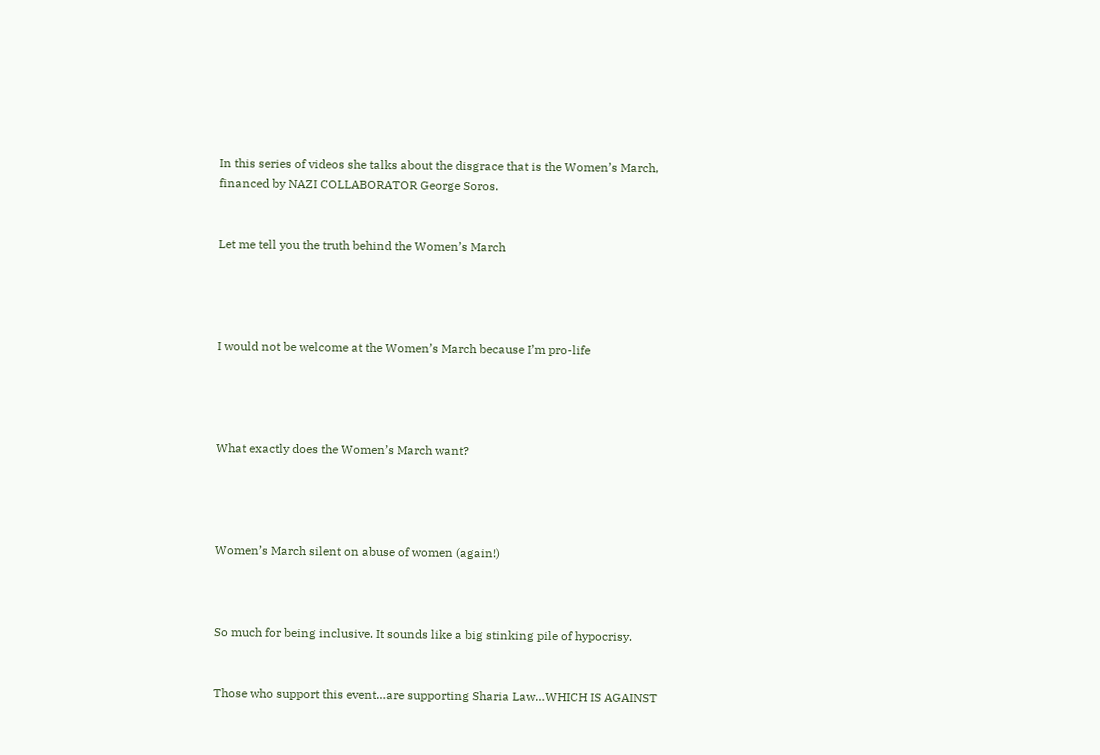In this series of videos she talks about the disgrace that is the Women’s March, financed by NAZI COLLABORATOR George Soros.


Let me tell you the truth behind the Women’s March




I would not be welcome at the Women’s March because I’m pro-life




What exactly does the Women’s March want?




Women’s March silent on abuse of women (again!)



So much for being inclusive. It sounds like a big stinking pile of hypocrisy.


Those who support this event…are supporting Sharia Law…WHICH IS AGAINST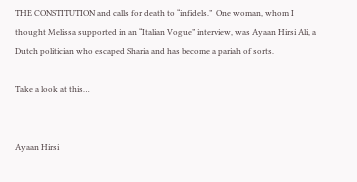THE CONSTITUTION and calls for death to “infidels.”  One woman, whom I thought Melissa supported in an “Italian Vogue” interview, was Ayaan Hirsi Ali, a Dutch politician who escaped Sharia and has become a pariah of sorts.

Take a look at this…


Ayaan Hirsi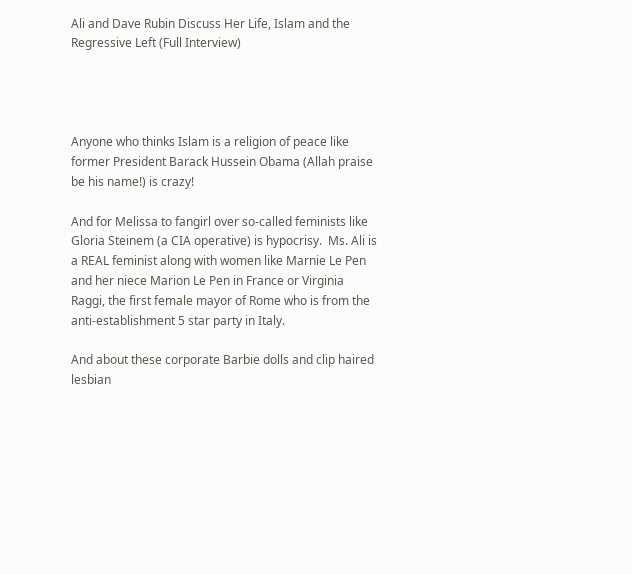Ali and Dave Rubin Discuss Her Life, Islam and the Regressive Left (Full Interview)




Anyone who thinks Islam is a religion of peace like former President Barack Hussein Obama (Allah praise be his name!) is crazy!

And for Melissa to fangirl over so-called feminists like Gloria Steinem (a CIA operative) is hypocrisy.  Ms. Ali is a REAL feminist along with women like Marnie Le Pen and her niece Marion Le Pen in France or Virginia Raggi, the first female mayor of Rome who is from the anti-establishment 5 star party in Italy.

And about these corporate Barbie dolls and clip haired lesbian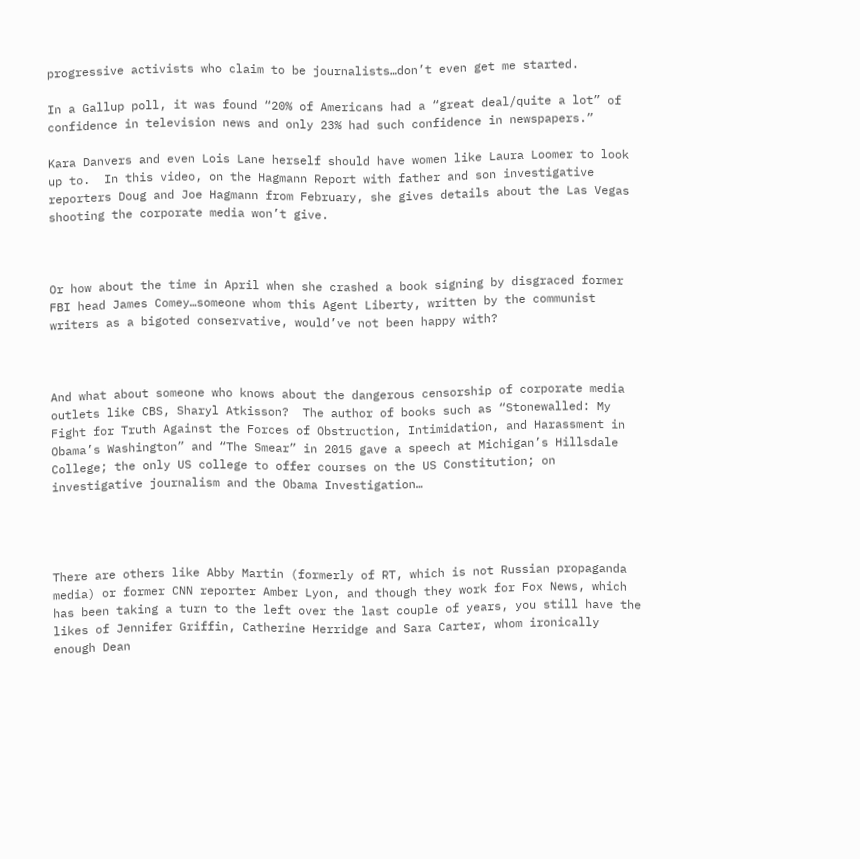progressive activists who claim to be journalists…don’t even get me started.

In a Gallup poll, it was found “20% of Americans had a “great deal/quite a lot” of confidence in television news and only 23% had such confidence in newspapers.”

Kara Danvers and even Lois Lane herself should have women like Laura Loomer to look up to.  In this video, on the Hagmann Report with father and son investigative reporters Doug and Joe Hagmann from February, she gives details about the Las Vegas shooting the corporate media won’t give.



Or how about the time in April when she crashed a book signing by disgraced former FBI head James Comey…someone whom this Agent Liberty, written by the communist writers as a bigoted conservative, would’ve not been happy with?



And what about someone who knows about the dangerous censorship of corporate media outlets like CBS, Sharyl Atkisson?  The author of books such as “Stonewalled: My Fight for Truth Against the Forces of Obstruction, Intimidation, and Harassment in Obama’s Washington” and “The Smear” in 2015 gave a speech at Michigan’s Hillsdale College; the only US college to offer courses on the US Constitution; on investigative journalism and the Obama Investigation…




There are others like Abby Martin (formerly of RT, which is not Russian propaganda media) or former CNN reporter Amber Lyon, and though they work for Fox News, which has been taking a turn to the left over the last couple of years, you still have the likes of Jennifer Griffin, Catherine Herridge and Sara Carter, whom ironically enough Dean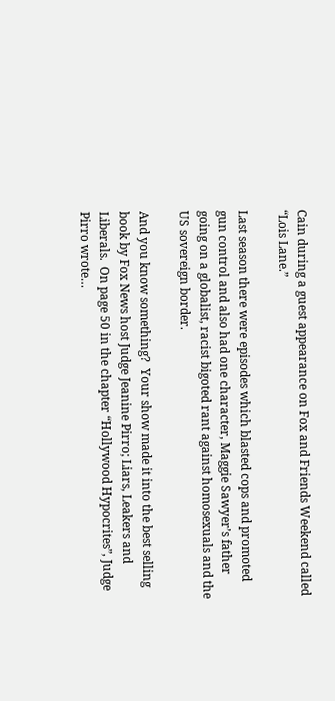Cain during a guest appearance on Fox and Friends Weekend called “Lois Lane.”

Last season there were episodes which blasted cops and promoted gun control and also had one character, Maggie Sawyer’s father going on a globalist, racist bigoted rant against homosexuals and the US sovereign border.

And you know something?  Your show made it into the best selling book by Fox News host Judge Jeanine Pirro; Liars, Leakers and Liberals.  On page 50 in the chapter “Hollywood Hypocrites”, Judge Pirro wrote…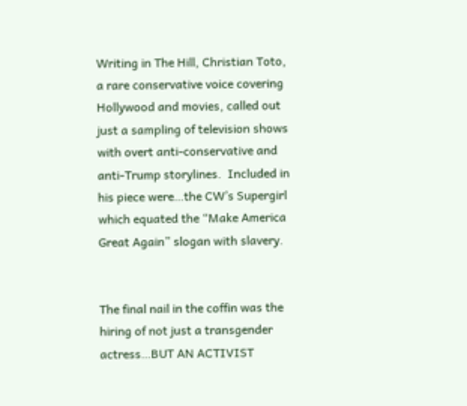Writing in The Hill, Christian Toto, a rare conservative voice covering Hollywood and movies, called out just a sampling of television shows with overt anti-conservative and anti-Trump storylines.  Included in his piece were…the CW’s Supergirl which equated the “Make America Great Again” slogan with slavery.


The final nail in the coffin was the hiring of not just a transgender actress…BUT AN ACTIVIST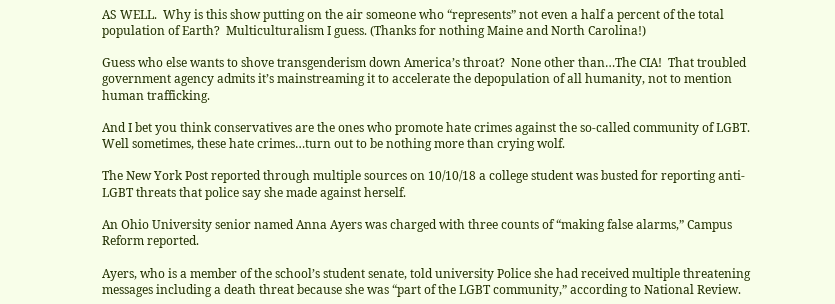AS WELL.  Why is this show putting on the air someone who “represents” not even a half a percent of the total population of Earth?  Multiculturalism I guess. (Thanks for nothing Maine and North Carolina!)

Guess who else wants to shove transgenderism down America’s throat?  None other than…The CIA!  That troubled government agency admits it’s mainstreaming it to accelerate the depopulation of all humanity, not to mention human trafficking.

And I bet you think conservatives are the ones who promote hate crimes against the so-called community of LGBT.  Well sometimes, these hate crimes…turn out to be nothing more than crying wolf.

The New York Post reported through multiple sources on 10/10/18 a college student was busted for reporting anti-LGBT threats that police say she made against herself.

An Ohio University senior named Anna Ayers was charged with three counts of “making false alarms,” Campus Reform reported.

Ayers, who is a member of the school’s student senate, told university Police she had received multiple threatening messages including a death threat because she was “part of the LGBT community,” according to National Review.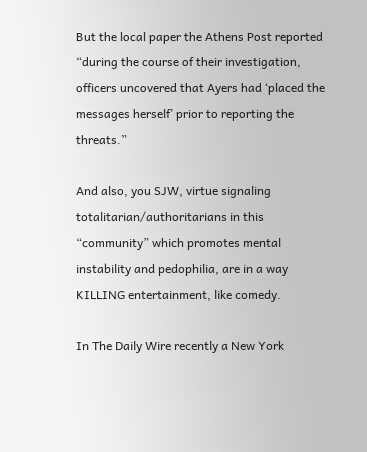But the local paper the Athens Post reported “during the course of their investigation, officers uncovered that Ayers had ‘placed the messages herself’ prior to reporting the threats.”

And also, you SJW, virtue signaling totalitarian/authoritarians in this “community” which promotes mental instability and pedophilia, are in a way KILLING entertainment, like comedy.

In The Daily Wire recently a New York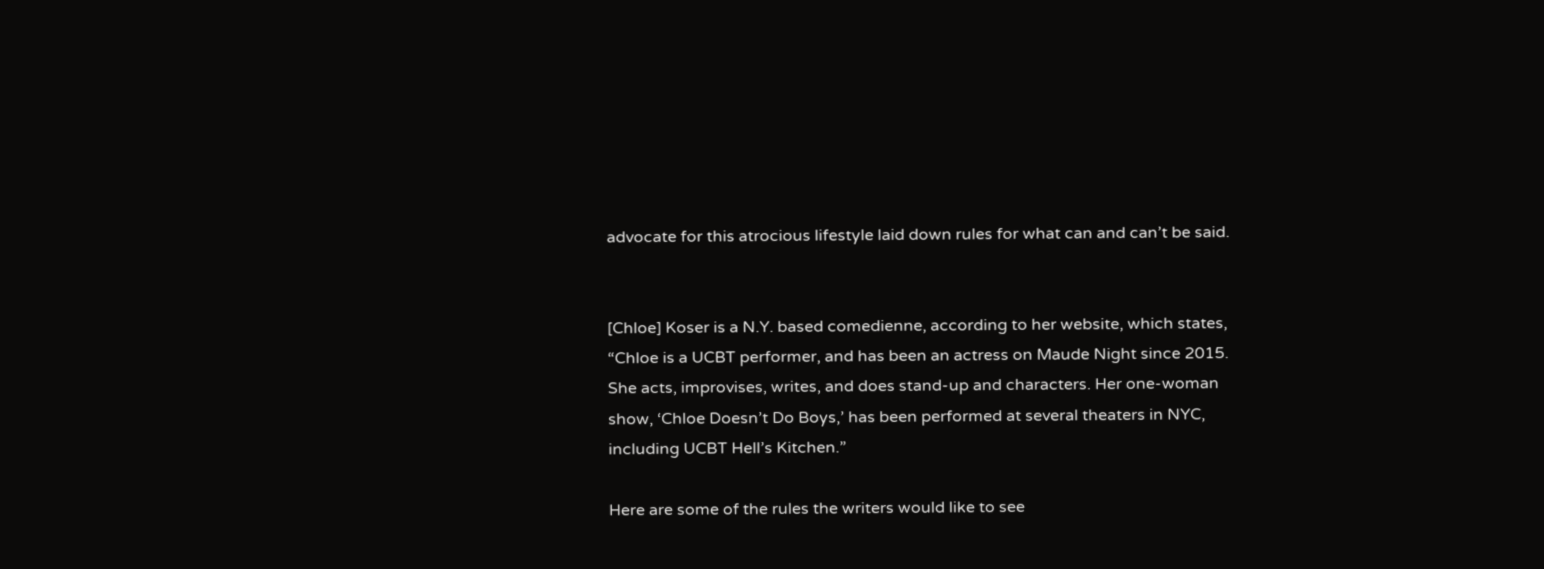advocate for this atrocious lifestyle laid down rules for what can and can’t be said.


[Chloe] Koser is a N.Y. based comedienne, according to her website, which states, “Chloe is a UCBT performer, and has been an actress on Maude Night since 2015. She acts, improvises, writes, and does stand-up and characters. Her one-woman show, ‘Chloe Doesn’t Do Boys,’ has been performed at several theaters in NYC, including UCBT Hell’s Kitchen.”

Here are some of the rules the writers would like to see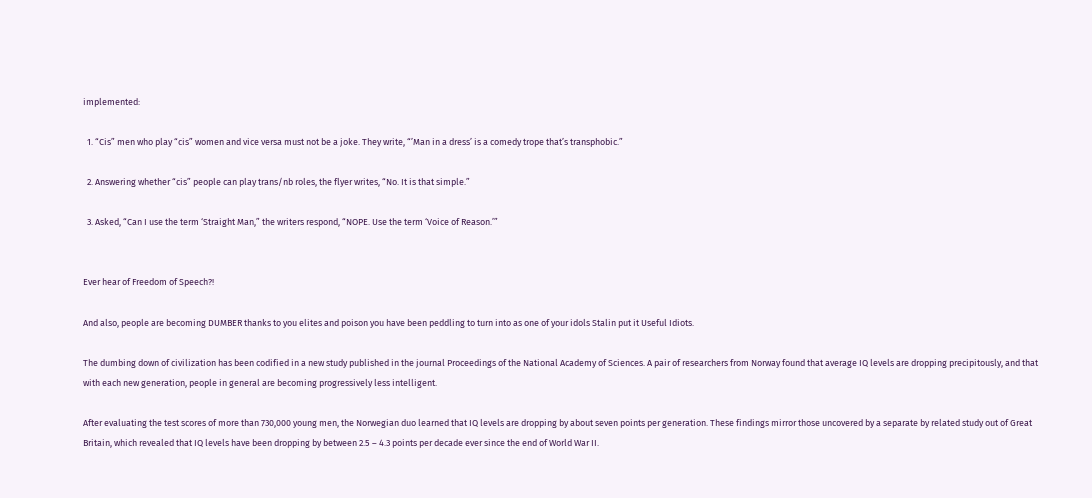implemented:

  1. “Cis” men who play “cis” women and vice versa must not be a joke. They write, “’Man in a dress’ is a comedy trope that’s transphobic.”

  2. Answering whether “cis” people can play trans/nb roles, the flyer writes, “No. It is that simple.”

  3. Asked, “Can I use the term ‘Straight Man,” the writers respond, “NOPE. Use the term ‘Voice of Reason.’”


Ever hear of Freedom of Speech?!

And also, people are becoming DUMBER thanks to you elites and poison you have been peddling to turn into as one of your idols Stalin put it Useful Idiots.

The dumbing down of civilization has been codified in a new study published in the journal Proceedings of the National Academy of Sciences. A pair of researchers from Norway found that average IQ levels are dropping precipitously, and that with each new generation, people in general are becoming progressively less intelligent.

After evaluating the test scores of more than 730,000 young men, the Norwegian duo learned that IQ levels are dropping by about seven points per generation. These findings mirror those uncovered by a separate by related study out of Great Britain, which revealed that IQ levels have been dropping by between 2.5 – 4.3 points per decade ever since the end of World War II.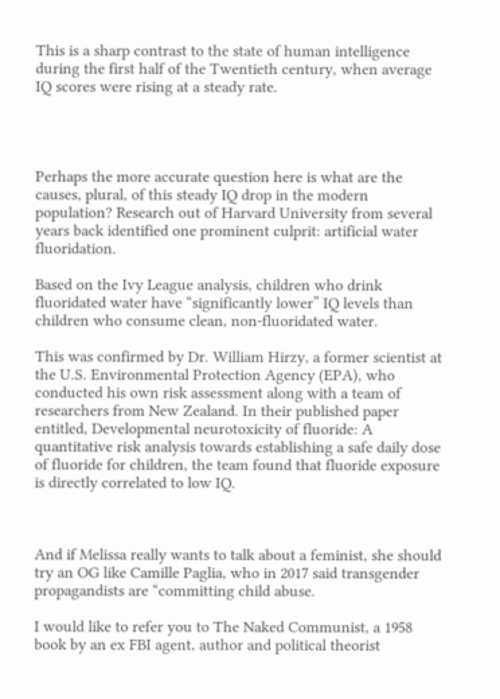This is a sharp contrast to the state of human intelligence during the first half of the Twentieth century, when average IQ scores were rising at a steady rate.




Perhaps the more accurate question here is what are the causes, plural, of this steady IQ drop in the modern population? Research out of Harvard University from several years back identified one prominent culprit: artificial water fluoridation.

Based on the Ivy League analysis, children who drink fluoridated water have “significantly lower” IQ levels than children who consume clean, non-fluoridated water.

This was confirmed by Dr. William Hirzy, a former scientist at the U.S. Environmental Protection Agency (EPA), who conducted his own risk assessment along with a team of researchers from New Zealand. In their published paper entitled, Developmental neurotoxicity of fluoride: A quantitative risk analysis towards establishing a safe daily dose of fluoride for children, the team found that fluoride exposure is directly correlated to low IQ.



And if Melissa really wants to talk about a feminist, she should try an OG like Camille Paglia, who in 2017 said transgender propagandists are “committing child abuse.

I would like to refer you to The Naked Communist, a 1958 book by an ex FBI agent, author and political theorist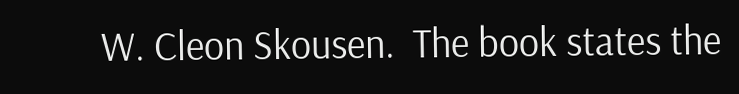W. Cleon Skousen.  The book states the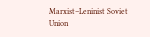Marxist–Leninist Soviet Union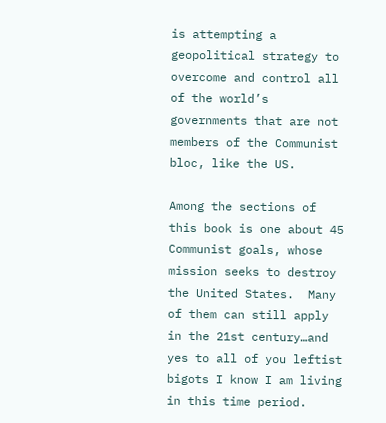is attempting a geopolitical strategy to overcome and control all of the world’s governments that are not members of the Communist bloc, like the US.

Among the sections of this book is one about 45 Communist goals, whose mission seeks to destroy the United States.  Many of them can still apply in the 21st century…and yes to all of you leftist bigots I know I am living in this time period.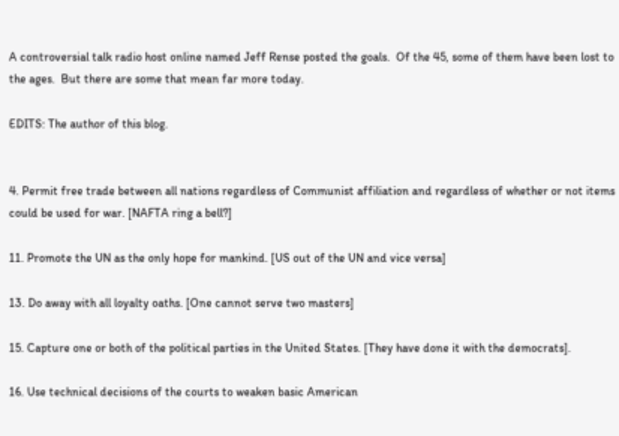A controversial talk radio host online named Jeff Rense posted the goals.  Of the 45, some of them have been lost to the ages.  But there are some that mean far more today.

EDITS: The author of this blog.


4. Permit free trade between all nations regardless of Communist affiliation and regardless of whether or not items could be used for war. [NAFTA ring a bell?]

11. Promote the UN as the only hope for mankind. [US out of the UN and vice versa]

13. Do away with all loyalty oaths. [One cannot serve two masters]

15. Capture one or both of the political parties in the United States. [They have done it with the democrats].

16. Use technical decisions of the courts to weaken basic American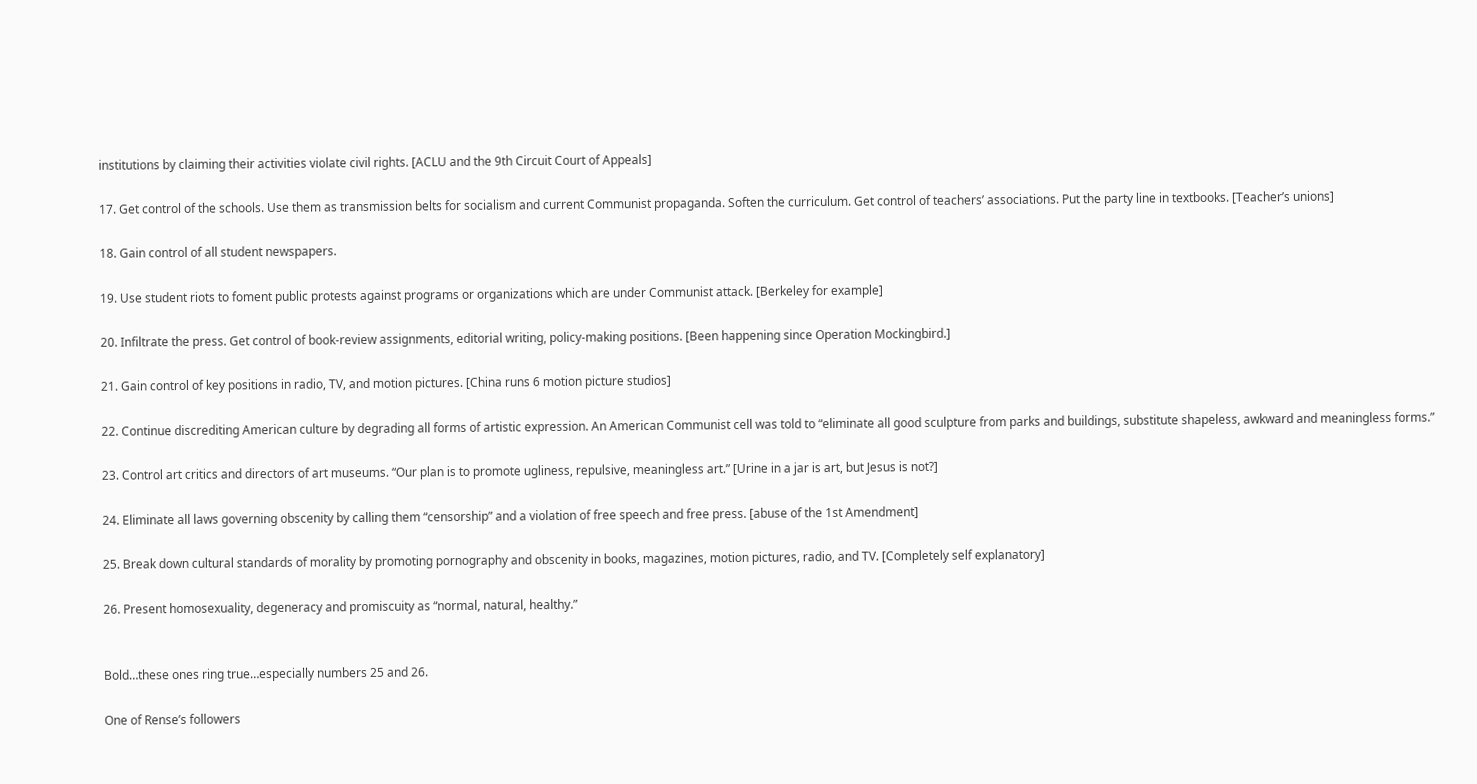institutions by claiming their activities violate civil rights. [ACLU and the 9th Circuit Court of Appeals]

17. Get control of the schools. Use them as transmission belts for socialism and current Communist propaganda. Soften the curriculum. Get control of teachers’ associations. Put the party line in textbooks. [Teacher’s unions]

18. Gain control of all student newspapers.

19. Use student riots to foment public protests against programs or organizations which are under Communist attack. [Berkeley for example]

20. Infiltrate the press. Get control of book-review assignments, editorial writing, policy-making positions. [Been happening since Operation Mockingbird.]

21. Gain control of key positions in radio, TV, and motion pictures. [China runs 6 motion picture studios]

22. Continue discrediting American culture by degrading all forms of artistic expression. An American Communist cell was told to “eliminate all good sculpture from parks and buildings, substitute shapeless, awkward and meaningless forms.”

23. Control art critics and directors of art museums. “Our plan is to promote ugliness, repulsive, meaningless art.” [Urine in a jar is art, but Jesus is not?]

24. Eliminate all laws governing obscenity by calling them “censorship” and a violation of free speech and free press. [abuse of the 1st Amendment]

25. Break down cultural standards of morality by promoting pornography and obscenity in books, magazines, motion pictures, radio, and TV. [Completely self explanatory]

26. Present homosexuality, degeneracy and promiscuity as “normal, natural, healthy.”


Bold…these ones ring true…especially numbers 25 and 26.

One of Rense’s followers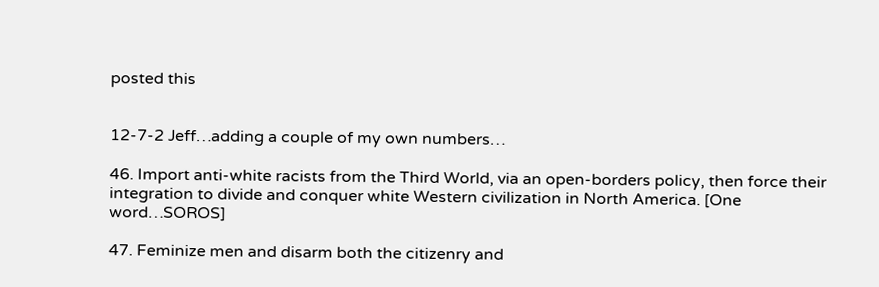posted this


12-7-2 Jeff…adding a couple of my own numbers…

46. Import anti-white racists from the Third World, via an open-borders policy, then force their integration to divide and conquer white Western civilization in North America. [One word…SOROS]

47. Feminize men and disarm both the citizenry and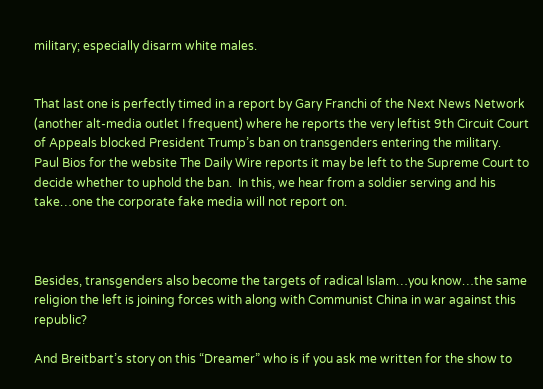military; especially disarm white males.


That last one is perfectly timed in a report by Gary Franchi of the Next News Network (another alt-media outlet I frequent) where he reports the very leftist 9th Circuit Court of Appeals blocked President Trump’s ban on transgenders entering the military.  Paul Bios for the website The Daily Wire reports it may be left to the Supreme Court to decide whether to uphold the ban.  In this, we hear from a soldier serving and his take…one the corporate fake media will not report on.



Besides, transgenders also become the targets of radical Islam…you know…the same religion the left is joining forces with along with Communist China in war against this republic?

And Breitbart’s story on this “Dreamer” who is if you ask me written for the show to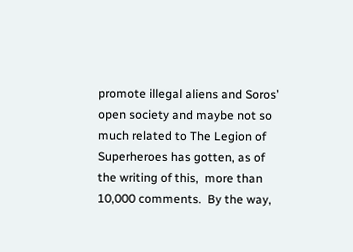promote illegal aliens and Soros’ open society and maybe not so much related to The Legion of Superheroes has gotten, as of the writing of this,  more than 10,000 comments.  By the way,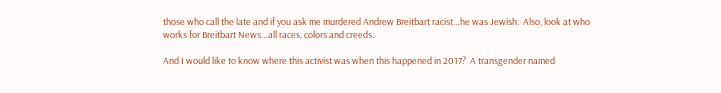those who call the late and if you ask me murdered Andrew Breitbart racist…he was Jewish.  Also, look at who works for Breitbart News…all races, colors and creeds.

And I would like to know where this activist was when this happened in 2017?  A transgender named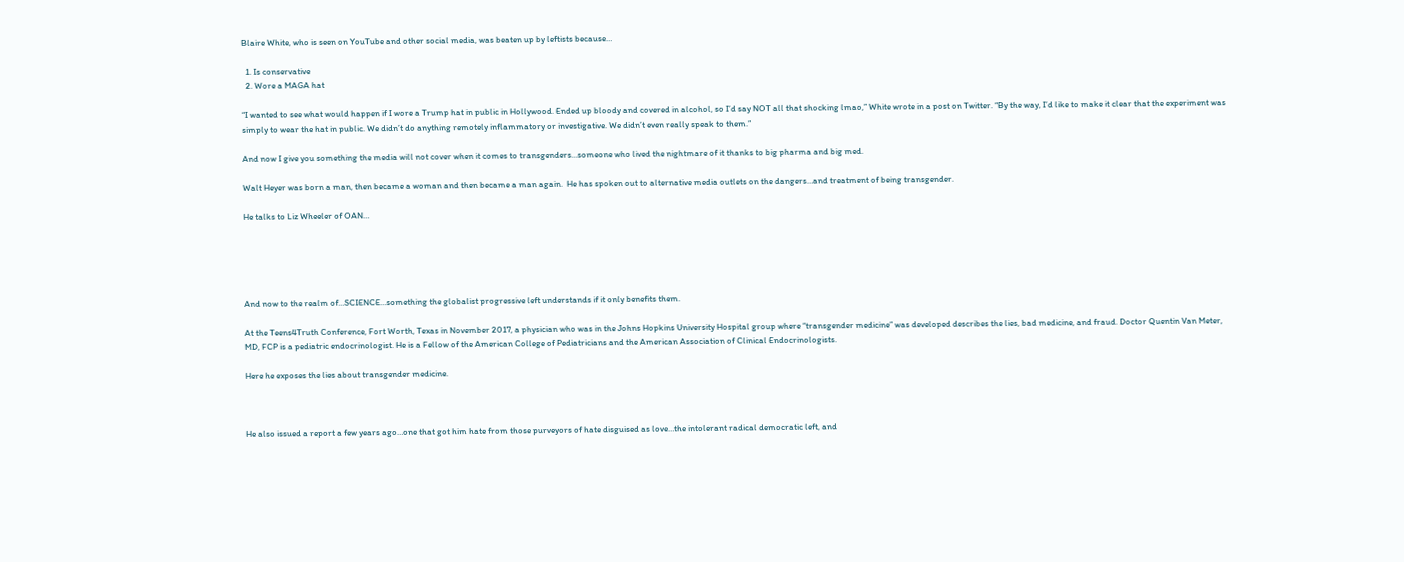Blaire White, who is seen on YouTube and other social media, was beaten up by leftists because…

  1. Is conservative
  2. Wore a MAGA hat

“I wanted to see what would happen if I wore a Trump hat in public in Hollywood. Ended up bloody and covered in alcohol, so I’d say NOT all that shocking lmao,” White wrote in a post on Twitter. “By the way, I’d like to make it clear that the experiment was simply to wear the hat in public. We didn’t do anything remotely inflammatory or investigative. We didn’t even really speak to them.”

And now I give you something the media will not cover when it comes to transgenders…someone who lived the nightmare of it thanks to big pharma and big med.

Walt Heyer was born a man, then became a woman and then became a man again.  He has spoken out to alternative media outlets on the dangers…and treatment of being transgender.

He talks to Liz Wheeler of OAN…





And now to the realm of…SCIENCE…something the globalist progressive left understands if it only benefits them.

At the Teens4Truth Conference, Fort Worth, Texas in November 2017, a physician who was in the Johns Hopkins University Hospital group where “transgender medicine” was developed describes the lies, bad medicine, and fraud. Doctor Quentin Van Meter, MD, FCP is a pediatric endocrinologist. He is a Fellow of the American College of Pediatricians and the American Association of Clinical Endocrinologists.

Here he exposes the lies about transgender medicine.



He also issued a report a few years ago…one that got him hate from those purveyors of hate disguised as love…the intolerant radical democratic left, and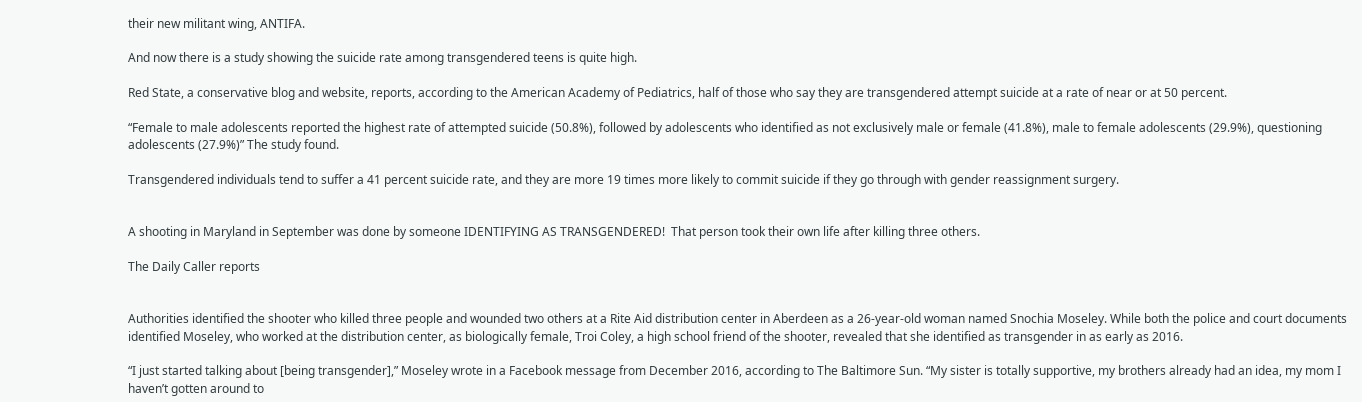their new militant wing, ANTIFA.

And now there is a study showing the suicide rate among transgendered teens is quite high.

Red State, a conservative blog and website, reports, according to the American Academy of Pediatrics, half of those who say they are transgendered attempt suicide at a rate of near or at 50 percent.

“Female to male adolescents reported the highest rate of attempted suicide (50.8%), followed by adolescents who identified as not exclusively male or female (41.8%), male to female adolescents (29.9%), questioning adolescents (27.9%)” The study found.

Transgendered individuals tend to suffer a 41 percent suicide rate, and they are more 19 times more likely to commit suicide if they go through with gender reassignment surgery.


A shooting in Maryland in September was done by someone IDENTIFYING AS TRANSGENDERED!  That person took their own life after killing three others.

The Daily Caller reports


Authorities identified the shooter who killed three people and wounded two others at a Rite Aid distribution center in Aberdeen as a 26-year-old woman named Snochia Moseley. While both the police and court documents identified Moseley, who worked at the distribution center, as biologically female, Troi Coley, a high school friend of the shooter, revealed that she identified as transgender in as early as 2016.

“I just started talking about [being transgender],” Moseley wrote in a Facebook message from December 2016, according to The Baltimore Sun. “My sister is totally supportive, my brothers already had an idea, my mom I haven’t gotten around to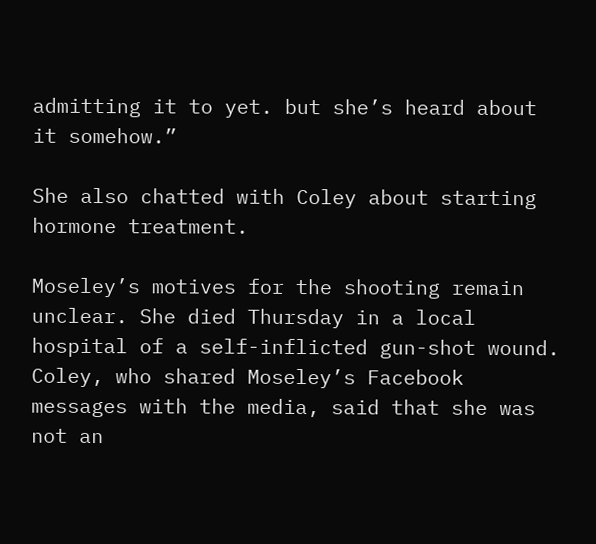admitting it to yet. but she’s heard about it somehow.”

She also chatted with Coley about starting hormone treatment.

Moseley’s motives for the shooting remain unclear. She died Thursday in a local hospital of a self-inflicted gun-shot wound. Coley, who shared Moseley’s Facebook messages with the media, said that she was not an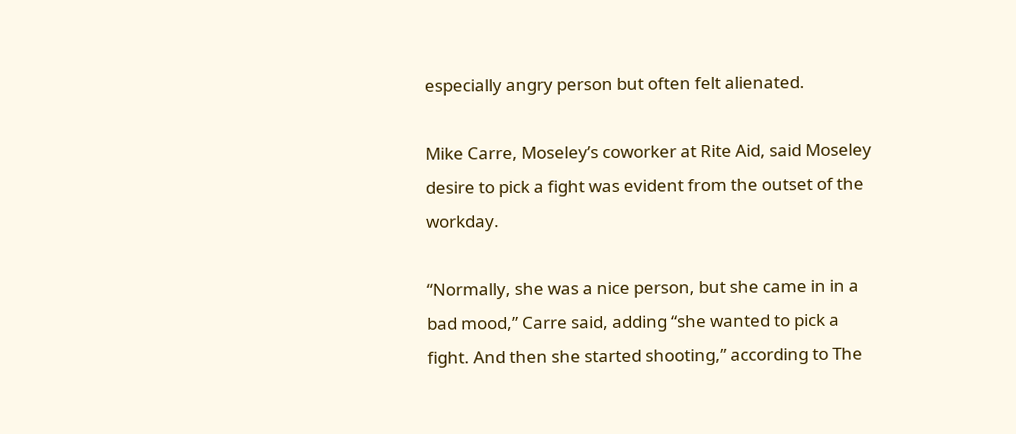especially angry person but often felt alienated.

Mike Carre, Moseley’s coworker at Rite Aid, said Moseley desire to pick a fight was evident from the outset of the workday.

“Normally, she was a nice person, but she came in in a bad mood,” Carre said, adding “she wanted to pick a fight. And then she started shooting,” according to The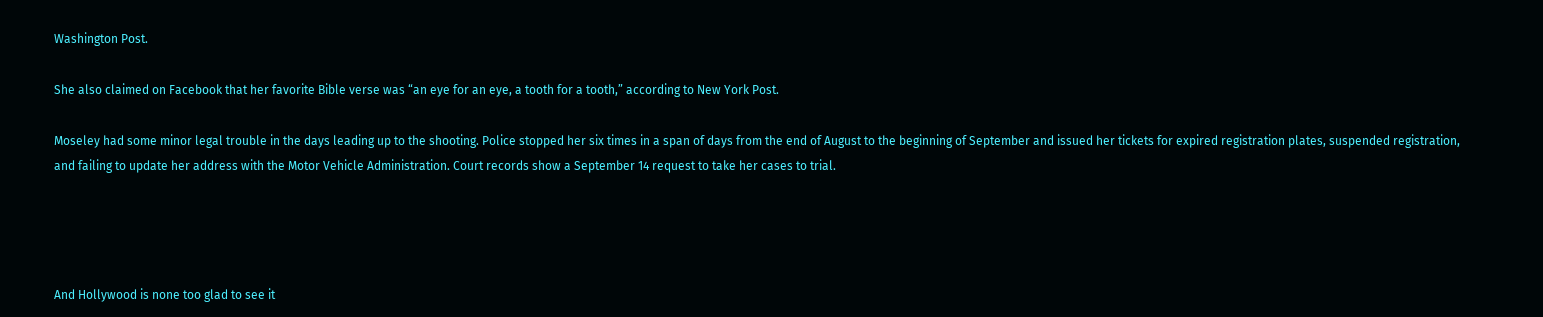Washington Post.

She also claimed on Facebook that her favorite Bible verse was “an eye for an eye, a tooth for a tooth,” according to New York Post.

Moseley had some minor legal trouble in the days leading up to the shooting. Police stopped her six times in a span of days from the end of August to the beginning of September and issued her tickets for expired registration plates, suspended registration, and failing to update her address with the Motor Vehicle Administration. Court records show a September 14 request to take her cases to trial.




And Hollywood is none too glad to see it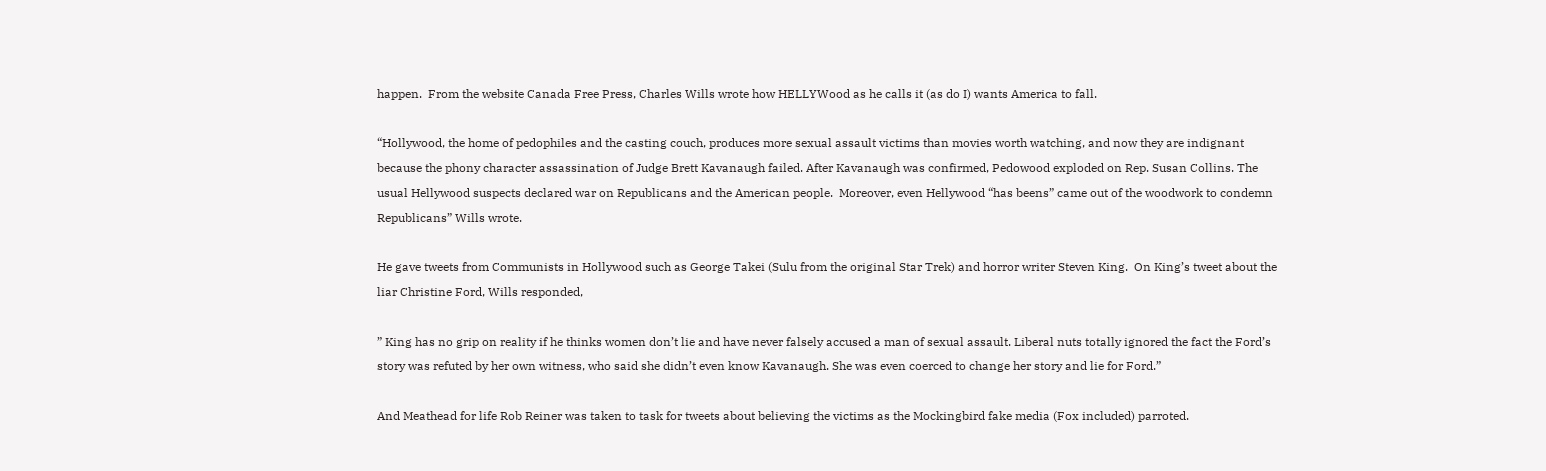happen.  From the website Canada Free Press, Charles Wills wrote how HELLYWood as he calls it (as do I) wants America to fall.

“Hollywood, the home of pedophiles and the casting couch, produces more sexual assault victims than movies worth watching, and now they are indignant because the phony character assassination of Judge Brett Kavanaugh failed. After Kavanaugh was confirmed, Pedowood exploded on Rep. Susan Collins. The usual Hellywood suspects declared war on Republicans and the American people.  Moreover, even Hellywood “has beens” came out of the woodwork to condemn Republicans” Wills wrote.

He gave tweets from Communists in Hollywood such as George Takei (Sulu from the original Star Trek) and horror writer Steven King.  On King’s tweet about the liar Christine Ford, Wills responded,

” King has no grip on reality if he thinks women don’t lie and have never falsely accused a man of sexual assault. Liberal nuts totally ignored the fact the Ford’s story was refuted by her own witness, who said she didn’t even know Kavanaugh. She was even coerced to change her story and lie for Ford.”

And Meathead for life Rob Reiner was taken to task for tweets about believing the victims as the Mockingbird fake media (Fox included) parroted.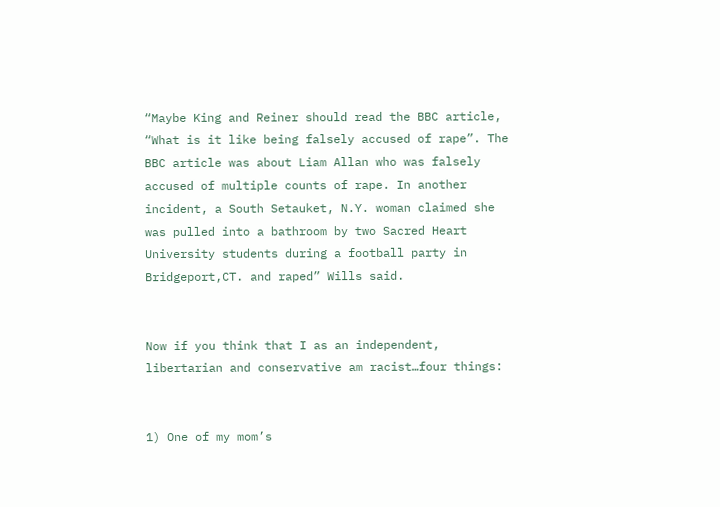“Maybe King and Reiner should read the BBC article, “What is it like being falsely accused of rape”. The BBC article was about Liam Allan who was falsely accused of multiple counts of rape. In another incident, a South Setauket, N.Y. woman claimed she was pulled into a bathroom by two Sacred Heart University students during a football party in Bridgeport,CT. and raped” Wills said.


Now if you think that I as an independent, libertarian and conservative am racist…four things:


1) One of my mom’s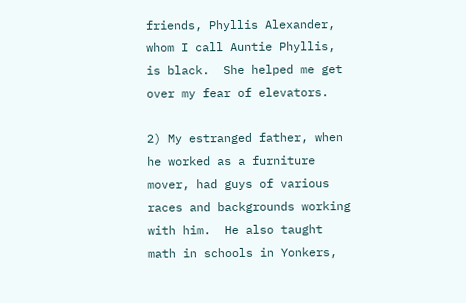friends, Phyllis Alexander, whom I call Auntie Phyllis, is black.  She helped me get over my fear of elevators.

2) My estranged father, when he worked as a furniture mover, had guys of various races and backgrounds working with him.  He also taught math in schools in Yonkers,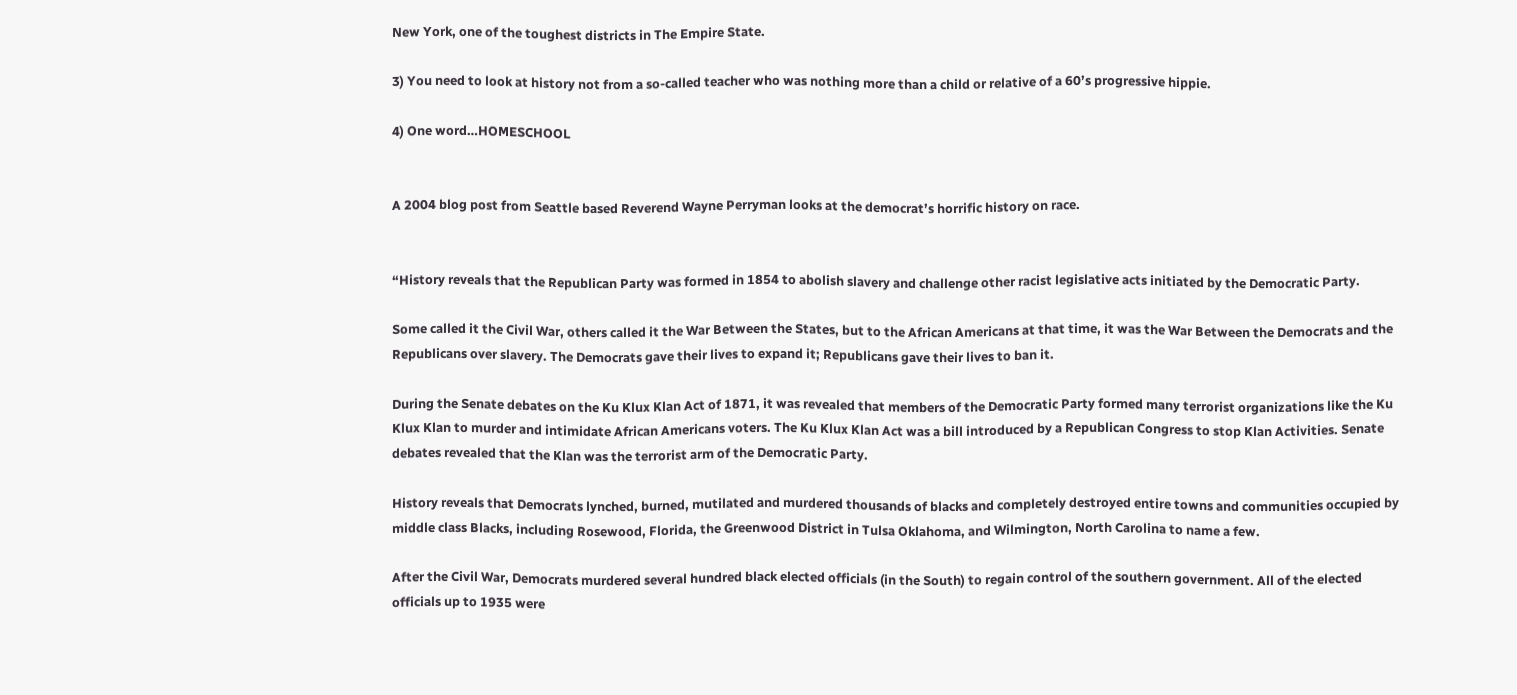New York, one of the toughest districts in The Empire State.

3) You need to look at history not from a so-called teacher who was nothing more than a child or relative of a 60’s progressive hippie.

4) One word…HOMESCHOOL


A 2004 blog post from Seattle based Reverend Wayne Perryman looks at the democrat’s horrific history on race.


“History reveals that the Republican Party was formed in 1854 to abolish slavery and challenge other racist legislative acts initiated by the Democratic Party.

Some called it the Civil War, others called it the War Between the States, but to the African Americans at that time, it was the War Between the Democrats and the Republicans over slavery. The Democrats gave their lives to expand it; Republicans gave their lives to ban it.

During the Senate debates on the Ku Klux Klan Act of 1871, it was revealed that members of the Democratic Party formed many terrorist organizations like the Ku Klux Klan to murder and intimidate African Americans voters. The Ku Klux Klan Act was a bill introduced by a Republican Congress to stop Klan Activities. Senate debates revealed that the Klan was the terrorist arm of the Democratic Party.

History reveals that Democrats lynched, burned, mutilated and murdered thousands of blacks and completely destroyed entire towns and communities occupied by middle class Blacks, including Rosewood, Florida, the Greenwood District in Tulsa Oklahoma, and Wilmington, North Carolina to name a few.

After the Civil War, Democrats murdered several hundred black elected officials (in the South) to regain control of the southern government. All of the elected officials up to 1935 were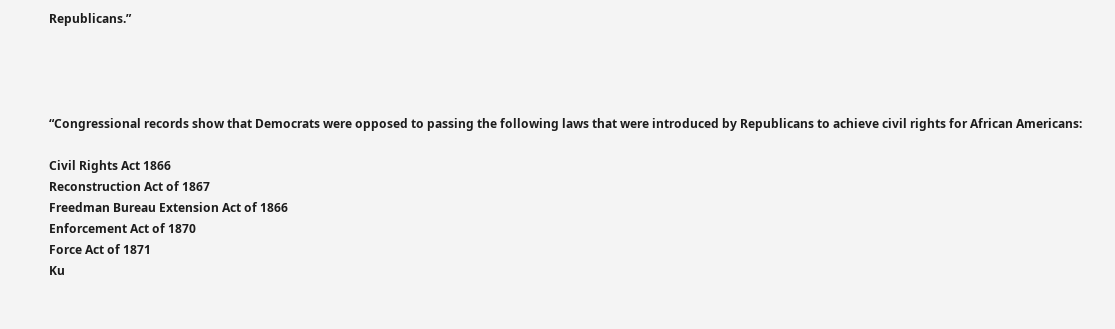Republicans.”




“Congressional records show that Democrats were opposed to passing the following laws that were introduced by Republicans to achieve civil rights for African Americans:

Civil Rights Act 1866
Reconstruction Act of 1867
Freedman Bureau Extension Act of 1866
Enforcement Act of 1870
Force Act of 1871
Ku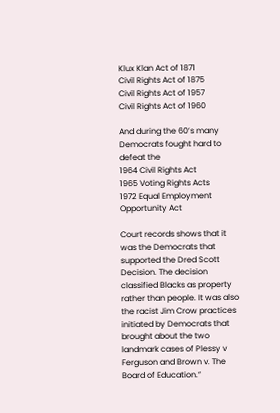Klux Klan Act of 1871
Civil Rights Act of 1875
Civil Rights Act of 1957
Civil Rights Act of 1960

And during the 60’s many Democrats fought hard to defeat the
1964 Civil Rights Act
1965 Voting Rights Acts
1972 Equal Employment Opportunity Act

Court records shows that it was the Democrats that supported the Dred Scott Decision. The decision classified Blacks as property rather than people. It was also the racist Jim Crow practices initiated by Democrats that brought about the two landmark cases of Plessy v Ferguson and Brown v. The Board of Education.”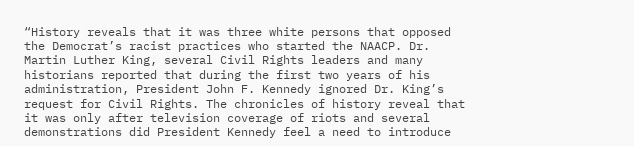“History reveals that it was three white persons that opposed the Democrat’s racist practices who started the NAACP. Dr. Martin Luther King, several Civil Rights leaders and many historians reported that during the first two years of his administration, President John F. Kennedy ignored Dr. King’s request for Civil Rights. The chronicles of history reveal that it was only after television coverage of riots and several demonstrations did President Kennedy feel a need to introduce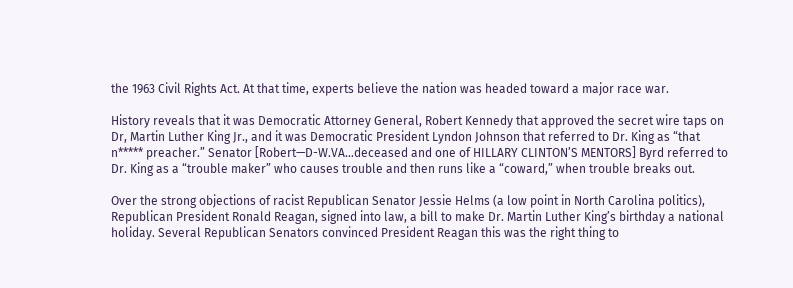the 1963 Civil Rights Act. At that time, experts believe the nation was headed toward a major race war.

History reveals that it was Democratic Attorney General, Robert Kennedy that approved the secret wire taps on Dr, Martin Luther King Jr., and it was Democratic President Lyndon Johnson that referred to Dr. King as “that n***** preacher.” Senator [Robert—D-W.VA…deceased and one of HILLARY CLINTON’S MENTORS] Byrd referred to Dr. King as a “trouble maker” who causes trouble and then runs like a “coward,” when trouble breaks out.

Over the strong objections of racist Republican Senator Jessie Helms (a low point in North Carolina politics), Republican President Ronald Reagan, signed into law, a bill to make Dr. Martin Luther King’s birthday a national holiday. Several Republican Senators convinced President Reagan this was the right thing to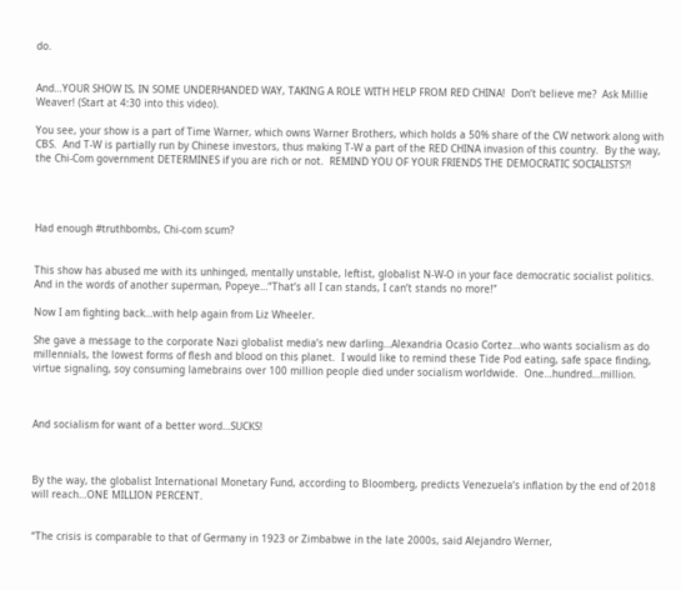do.


And…YOUR SHOW IS, IN SOME UNDERHANDED WAY, TAKING A ROLE WITH HELP FROM RED CHINA!  Don’t believe me?  Ask Millie Weaver! (Start at 4:30 into this video).

You see, your show is a part of Time Warner, which owns Warner Brothers, which holds a 50% share of the CW network along with CBS.  And T-W is partially run by Chinese investors, thus making T-W a part of the RED CHINA invasion of this country.  By the way, the Chi-Com government DETERMINES if you are rich or not.  REMIND YOU OF YOUR FRIENDS THE DEMOCRATIC SOCIALISTS?!




Had enough #truthbombs, Chi-com scum?


This show has abused me with its unhinged, mentally unstable, leftist, globalist N-W-O in your face democratic socialist politics.  And in the words of another superman, Popeye…”That’s all I can stands, I can’t stands no more!”

Now I am fighting back…with help again from Liz Wheeler.

She gave a message to the corporate Nazi globalist media’s new darling…Alexandria Ocasio Cortez…who wants socialism as do millennials, the lowest forms of flesh and blood on this planet.  I would like to remind these Tide Pod eating, safe space finding, virtue signaling, soy consuming lamebrains over 100 million people died under socialism worldwide.  One…hundred…million.



And socialism for want of a better word…SUCKS!



By the way, the globalist International Monetary Fund, according to Bloomberg, predicts Venezuela’s inflation by the end of 2018 will reach…ONE MILLION PERCENT.


“The crisis is comparable to that of Germany in 1923 or Zimbabwe in the late 2000s, said Alejandro Werner,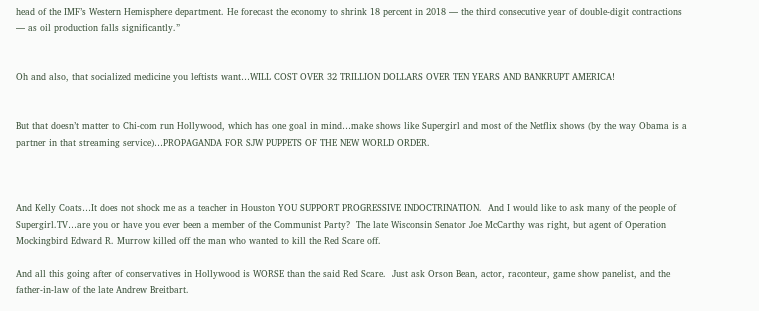head of the IMF’s Western Hemisphere department. He forecast the economy to shrink 18 percent in 2018 — the third consecutive year of double-digit contractions — as oil production falls significantly.”


Oh and also, that socialized medicine you leftists want…WILL COST OVER 32 TRILLION DOLLARS OVER TEN YEARS AND BANKRUPT AMERICA!


But that doesn’t matter to Chi-com run Hollywood, which has one goal in mind…make shows like Supergirl and most of the Netflix shows (by the way Obama is a partner in that streaming service)…PROPAGANDA FOR SJW PUPPETS OF THE NEW WORLD ORDER.



And Kelly Coats…It does not shock me as a teacher in Houston YOU SUPPORT PROGRESSIVE INDOCTRINATION.  And I would like to ask many of the people of Supergirl.TV…are you or have you ever been a member of the Communist Party?  The late Wisconsin Senator Joe McCarthy was right, but agent of Operation Mockingbird Edward R. Murrow killed off the man who wanted to kill the Red Scare off.

And all this going after of conservatives in Hollywood is WORSE than the said Red Scare.  Just ask Orson Bean, actor, raconteur, game show panelist, and the father-in-law of the late Andrew Breitbart.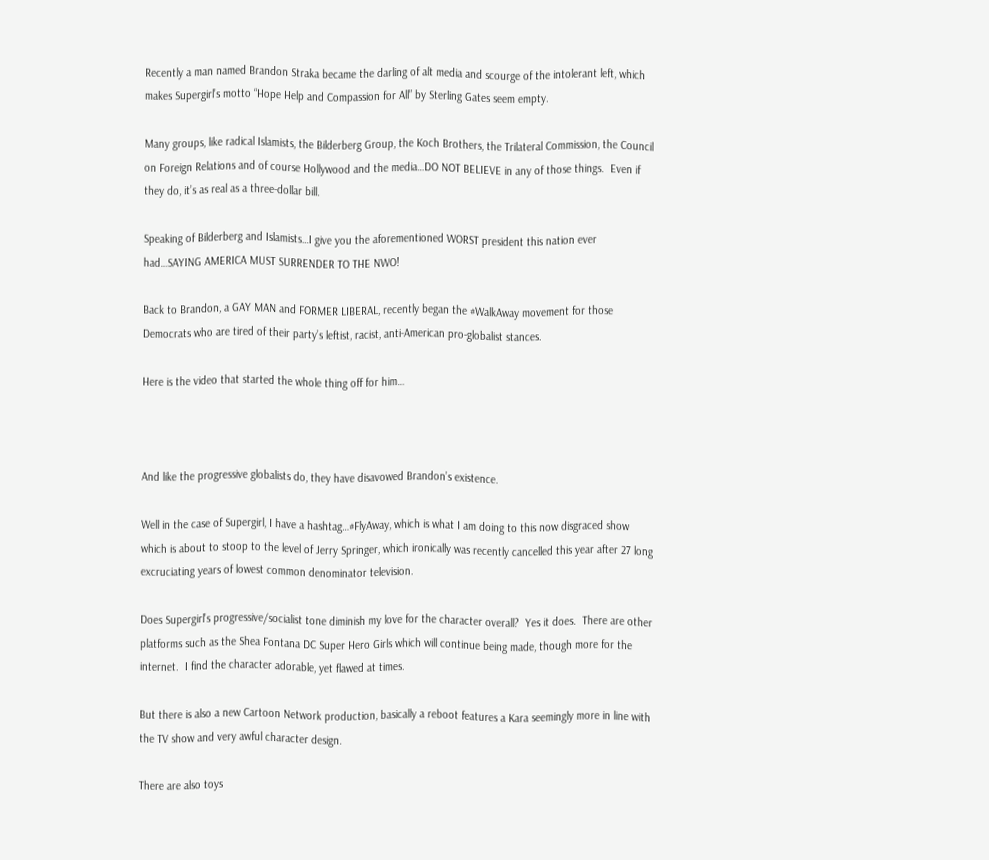Recently a man named Brandon Straka became the darling of alt media and scourge of the intolerant left, which makes Supergirl’s motto “Hope Help and Compassion for All” by Sterling Gates seem empty.

Many groups, like radical Islamists, the Bilderberg Group, the Koch Brothers, the Trilateral Commission, the Council on Foreign Relations and of course Hollywood and the media…DO NOT BELIEVE in any of those things.  Even if they do, it’s as real as a three-dollar bill.

Speaking of Bilderberg and Islamists…I give you the aforementioned WORST president this nation ever had…SAYING AMERICA MUST SURRENDER TO THE NWO!

Back to Brandon, a GAY MAN and FORMER LIBERAL, recently began the #WalkAway movement for those Democrats who are tired of their party’s leftist, racist, anti-American pro-globalist stances.

Here is the video that started the whole thing off for him…



And like the progressive globalists do, they have disavowed Brandon’s existence.

Well in the case of Supergirl, I have a hashtag…#FlyAway, which is what I am doing to this now disgraced show which is about to stoop to the level of Jerry Springer, which ironically was recently cancelled this year after 27 long excruciating years of lowest common denominator television.

Does Supergirl’s progressive/socialist tone diminish my love for the character overall?  Yes it does.  There are other platforms such as the Shea Fontana DC Super Hero Girls which will continue being made, though more for the internet.  I find the character adorable, yet flawed at times.

But there is also a new Cartoon Network production, basically a reboot features a Kara seemingly more in line with the TV show and very awful character design.

There are also toys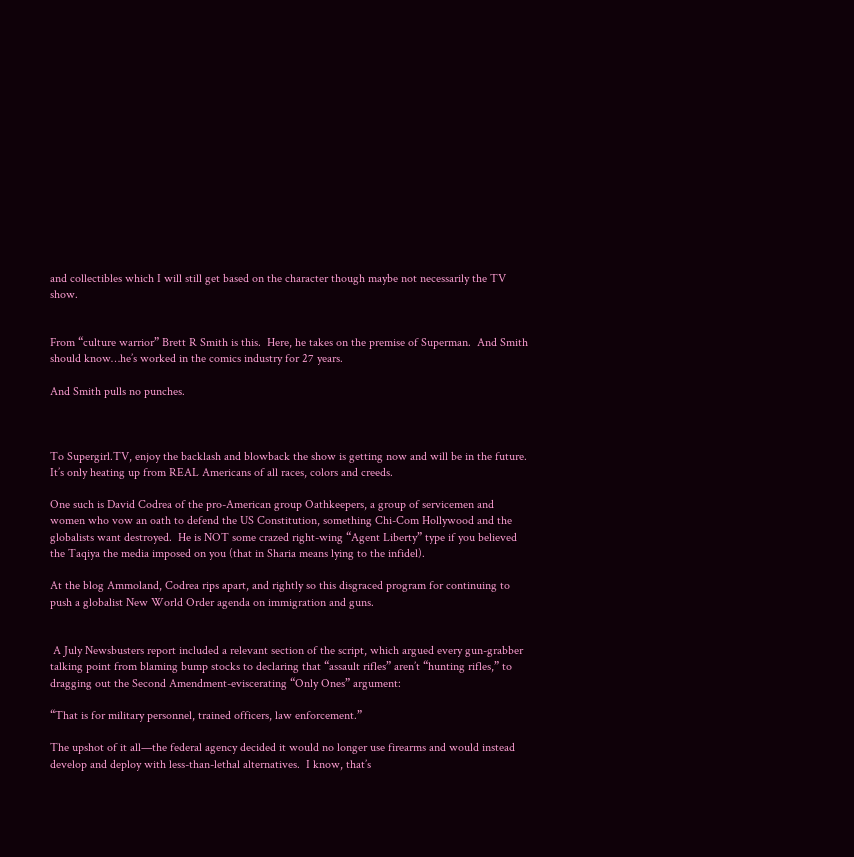and collectibles which I will still get based on the character though maybe not necessarily the TV show.


From “culture warrior” Brett R Smith is this.  Here, he takes on the premise of Superman.  And Smith should know…he’s worked in the comics industry for 27 years.

And Smith pulls no punches.



To Supergirl.TV, enjoy the backlash and blowback the show is getting now and will be in the future.  It’s only heating up from REAL Americans of all races, colors and creeds.

One such is David Codrea of the pro-American group Oathkeepers, a group of servicemen and women who vow an oath to defend the US Constitution, something Chi-Com Hollywood and the globalists want destroyed.  He is NOT some crazed right-wing “Agent Liberty” type if you believed the Taqiya the media imposed on you (that in Sharia means lying to the infidel).

At the blog Ammoland, Codrea rips apart, and rightly so this disgraced program for continuing to push a globalist New World Order agenda on immigration and guns.


 A July Newsbusters report included a relevant section of the script, which argued every gun-grabber talking point from blaming bump stocks to declaring that “assault rifles” aren’t “hunting rifles,” to dragging out the Second Amendment-eviscerating “Only Ones” argument:

“That is for military personnel, trained officers, law enforcement.”

The upshot of it all—the federal agency decided it would no longer use firearms and would instead develop and deploy with less-than-lethal alternatives.  I know, that’s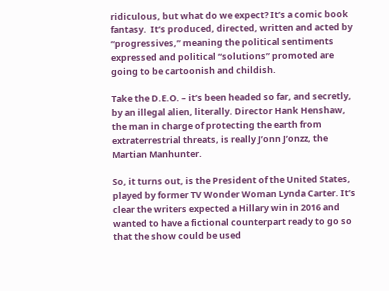ridiculous, but what do we expect? It’s a comic book fantasy.  It’s produced, directed, written and acted by “progressives,” meaning the political sentiments expressed and political “solutions” promoted are going to be cartoonish and childish.

Take the D.E.O. – it’s been headed so far, and secretly, by an illegal alien, literally. Director Hank Henshaw, the man in charge of protecting the earth from extraterrestrial threats, is really J’onn J’onzz, the Martian Manhunter.

So, it turns out, is the President of the United States, played by former TV Wonder Woman Lynda Carter. It’s clear the writers expected a Hillary win in 2016 and wanted to have a fictional counterpart ready to go so that the show could be used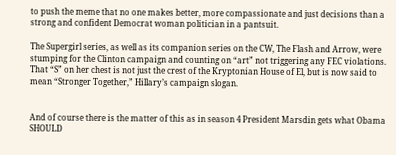to push the meme that no one makes better, more compassionate and just decisions than a strong and confident Democrat woman politician in a pantsuit.

The Supergirl series, as well as its companion series on the CW, The Flash and Arrow, were stumping for the Clinton campaign and counting on “art” not triggering any FEC violations. That “S” on her chest is not just the crest of the Kryptonian House of El, but is now said to mean “Stronger Together,” Hillary’s campaign slogan.


And of course there is the matter of this as in season 4 President Marsdin gets what Obama SHOULD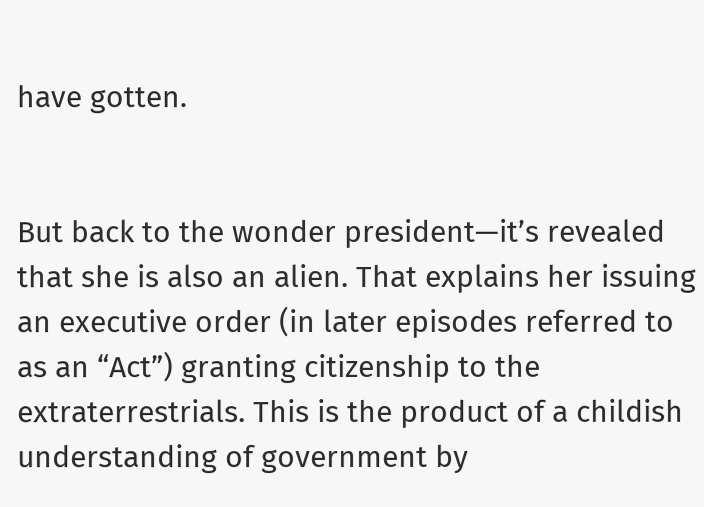have gotten.


But back to the wonder president—it’s revealed that she is also an alien. That explains her issuing an executive order (in later episodes referred to as an “Act”) granting citizenship to the extraterrestrials. This is the product of a childish understanding of government by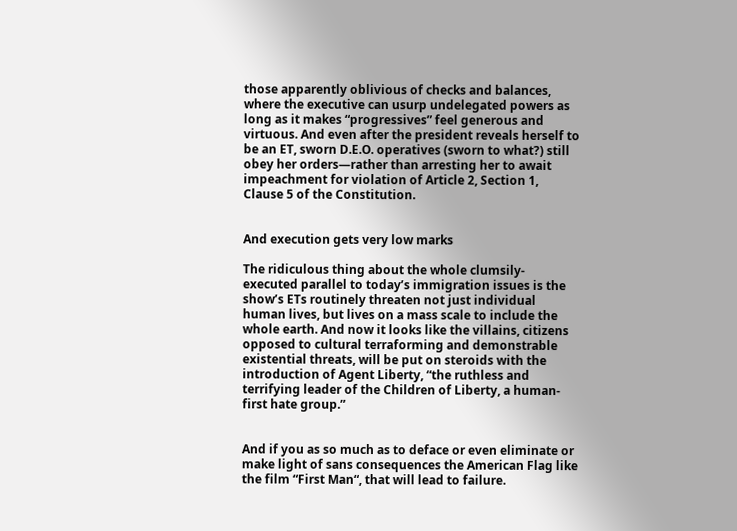those apparently oblivious of checks and balances, where the executive can usurp undelegated powers as long as it makes “progressives” feel generous and virtuous. And even after the president reveals herself to be an ET, sworn D.E.O. operatives (sworn to what?) still obey her orders—rather than arresting her to await impeachment for violation of Article 2, Section 1, Clause 5 of the Constitution.


And execution gets very low marks

The ridiculous thing about the whole clumsily-executed parallel to today’s immigration issues is the show’s ETs routinely threaten not just individual human lives, but lives on a mass scale to include the whole earth. And now it looks like the villains, citizens opposed to cultural terraforming and demonstrable existential threats, will be put on steroids with the introduction of Agent Liberty, “the ruthless and terrifying leader of the Children of Liberty, a human-first hate group.”


And if you as so much as to deface or even eliminate or make light of sans consequences the American Flag like the film “First Man“, that will lead to failure.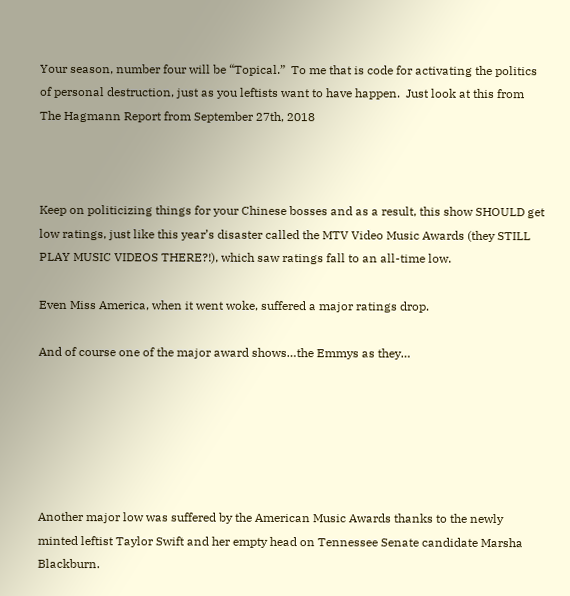Your season, number four will be “Topical.”  To me that is code for activating the politics of personal destruction, just as you leftists want to have happen.  Just look at this from The Hagmann Report from September 27th, 2018



Keep on politicizing things for your Chinese bosses and as a result, this show SHOULD get low ratings, just like this year’s disaster called the MTV Video Music Awards (they STILL PLAY MUSIC VIDEOS THERE?!), which saw ratings fall to an all-time low.

Even Miss America, when it went woke, suffered a major ratings drop.

And of course one of the major award shows…the Emmys as they…






Another major low was suffered by the American Music Awards thanks to the newly minted leftist Taylor Swift and her empty head on Tennessee Senate candidate Marsha Blackburn.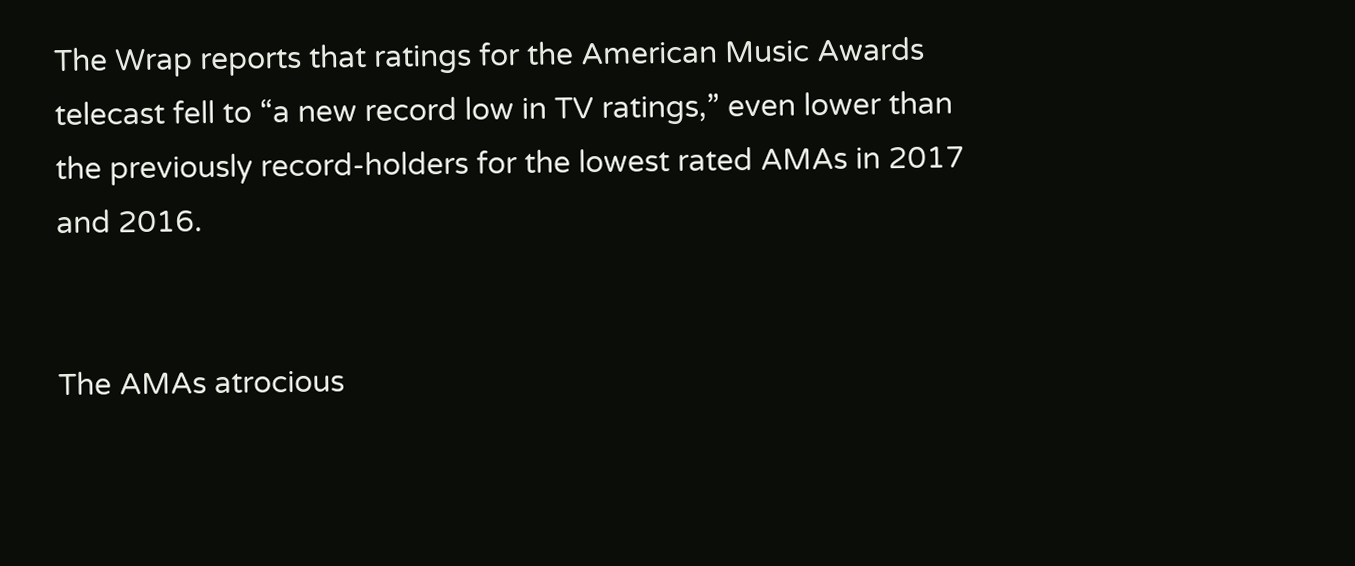The Wrap reports that ratings for the American Music Awards telecast fell to “a new record low in TV ratings,” even lower than the previously record-holders for the lowest rated AMAs in 2017 and 2016.


The AMAs atrocious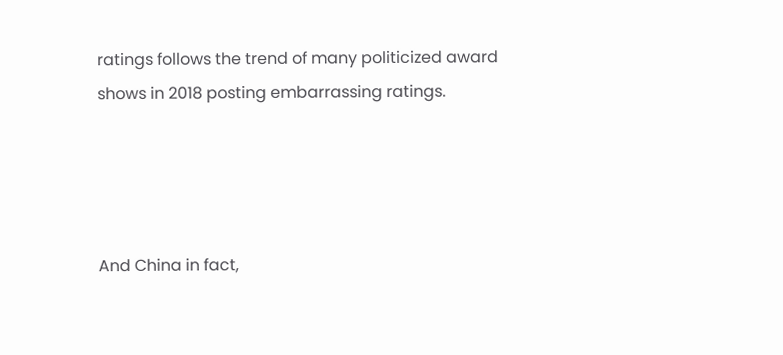ratings follows the trend of many politicized award shows in 2018 posting embarrassing ratings.




And China in fact,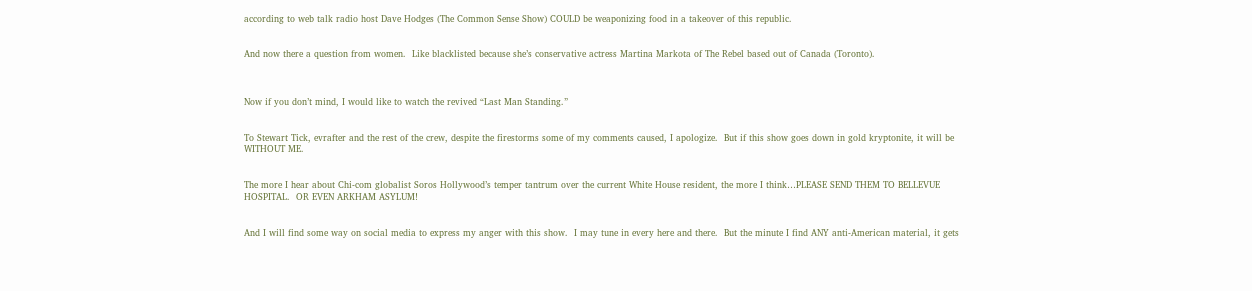according to web talk radio host Dave Hodges (The Common Sense Show) COULD be weaponizing food in a takeover of this republic.


And now there a question from women.  Like blacklisted because she’s conservative actress Martina Markota of The Rebel based out of Canada (Toronto).



Now if you don’t mind, I would like to watch the revived “Last Man Standing.”


To Stewart Tick, evrafter and the rest of the crew, despite the firestorms some of my comments caused, I apologize.  But if this show goes down in gold kryptonite, it will be WITHOUT ME.


The more I hear about Chi-com globalist Soros Hollywood’s temper tantrum over the current White House resident, the more I think…PLEASE SEND THEM TO BELLEVUE HOSPITAL.  OR EVEN ARKHAM ASYLUM!


And I will find some way on social media to express my anger with this show.  I may tune in every here and there.  But the minute I find ANY anti-American material, it gets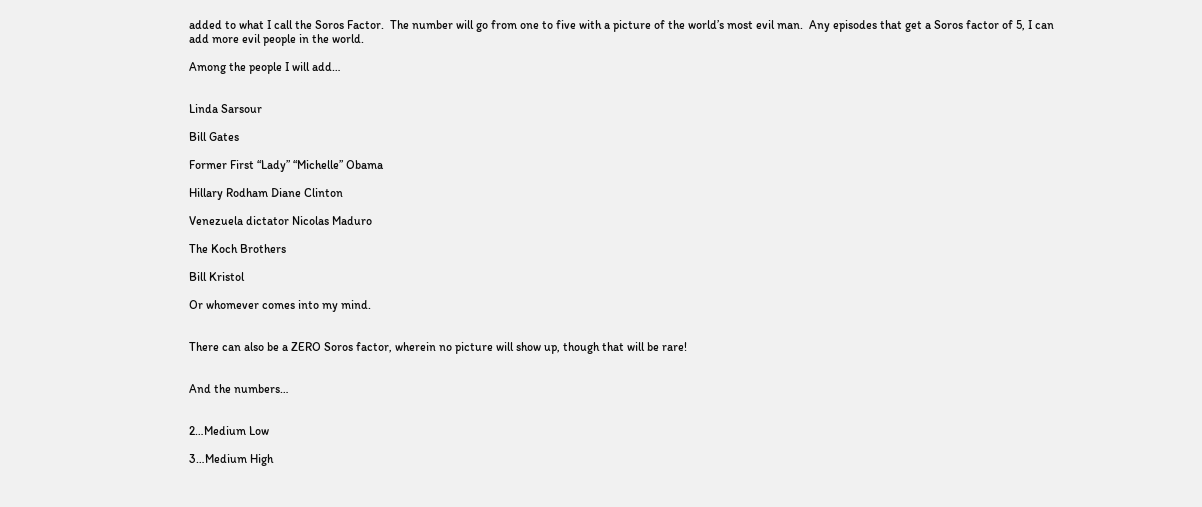added to what I call the Soros Factor.  The number will go from one to five with a picture of the world’s most evil man.  Any episodes that get a Soros factor of 5, I can add more evil people in the world.

Among the people I will add…


Linda Sarsour

Bill Gates

Former First “Lady” “Michelle” Obama

Hillary Rodham Diane Clinton

Venezuela dictator Nicolas Maduro

The Koch Brothers

Bill Kristol

Or whomever comes into my mind.


There can also be a ZERO Soros factor, wherein no picture will show up, though that will be rare!


And the numbers…


2…Medium Low

3…Medium High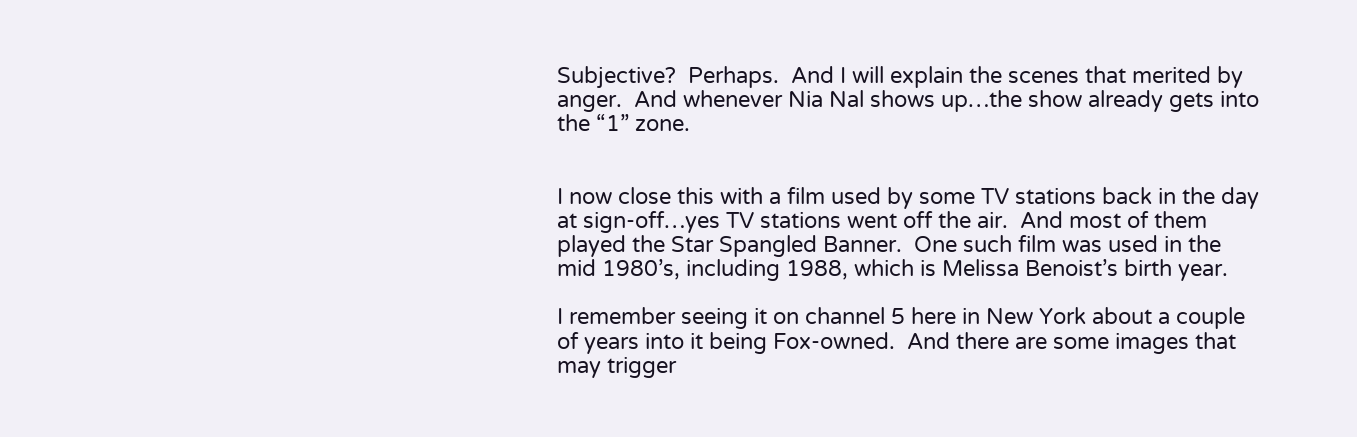Subjective?  Perhaps.  And I will explain the scenes that merited by anger.  And whenever Nia Nal shows up…the show already gets into the “1” zone.


I now close this with a film used by some TV stations back in the day at sign-off…yes TV stations went off the air.  And most of them played the Star Spangled Banner.  One such film was used in the mid 1980’s, including 1988, which is Melissa Benoist’s birth year.

I remember seeing it on channel 5 here in New York about a couple of years into it being Fox-owned.  And there are some images that may trigger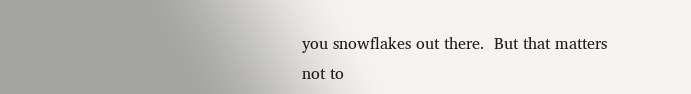you snowflakes out there.  But that matters not to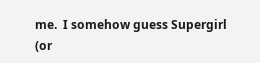me.  I somehow guess Supergirl (or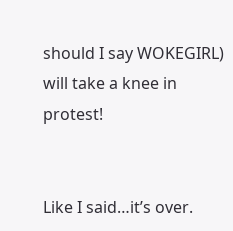should I say WOKEGIRL) will take a knee in protest!


Like I said…it’s over.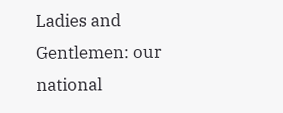Ladies and Gentlemen: our national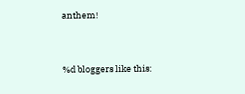anthem!



%d bloggers like this: